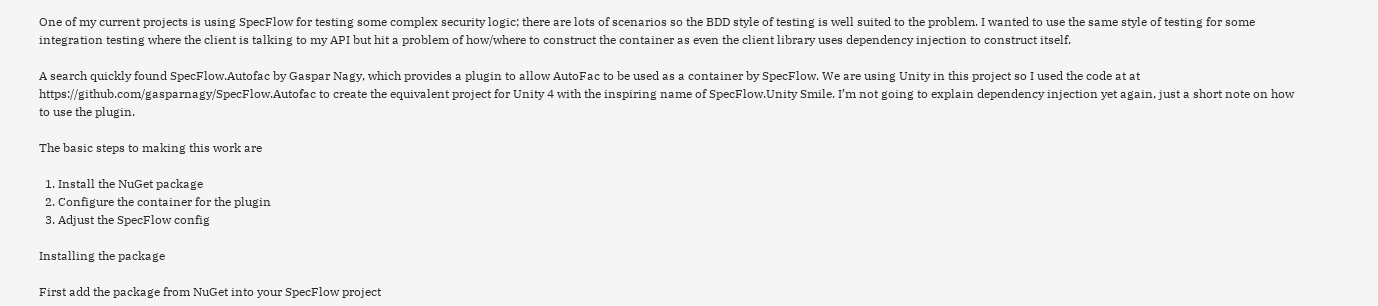One of my current projects is using SpecFlow for testing some complex security logic; there are lots of scenarios so the BDD style of testing is well suited to the problem. I wanted to use the same style of testing for some integration testing where the client is talking to my API but hit a problem of how/where to construct the container as even the client library uses dependency injection to construct itself.

A search quickly found SpecFlow.Autofac by Gaspar Nagy, which provides a plugin to allow AutoFac to be used as a container by SpecFlow. We are using Unity in this project so I used the code at at https://github.com/gasparnagy/SpecFlow.Autofac to create the equivalent project for Unity 4 with the inspiring name of SpecFlow.Unity Smile. I’m not going to explain dependency injection yet again, just a short note on how to use the plugin.

The basic steps to making this work are

  1. Install the NuGet package
  2. Configure the container for the plugin
  3. Adjust the SpecFlow config

Installing the package

First add the package from NuGet into your SpecFlow project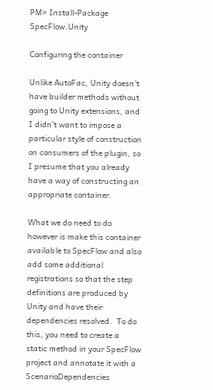PM> Install-Package SpecFlow.Unity

Configuring the container

Unlike AutoFac, Unity doesn’t have builder methods without going to Unity extensions, and I didn’t want to impose a particular style of construction on consumers of the plugin, so I presume that you already have a way of constructing an appropriate container.

What we do need to do however is make this container available to SpecFlow and also add some additional registrations so that the step definitions are produced by Unity and have their dependencies resolved.  To do this, you need to create a static method in your SpecFlow project and annotate it with a ScenarioDependencies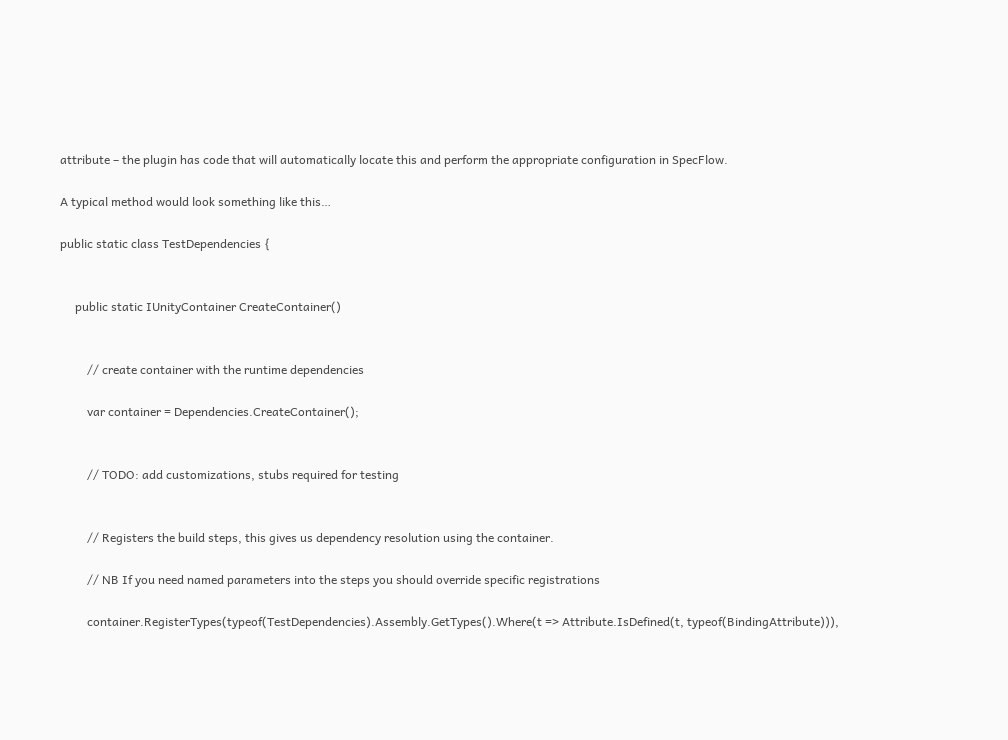attribute – the plugin has code that will automatically locate this and perform the appropriate configuration in SpecFlow.

A typical method would look something like this…

public static class TestDependencies {


     public static IUnityContainer CreateContainer()


         // create container with the runtime dependencies

         var container = Dependencies.CreateContainer();


         // TODO: add customizations, stubs required for testing


         // Registers the build steps, this gives us dependency resolution using the container.

         // NB If you need named parameters into the steps you should override specific registrations

         container.RegisterTypes(typeof(TestDependencies).Assembly.GetTypes().Where(t => Attribute.IsDefined(t, typeof(BindingAttribute))),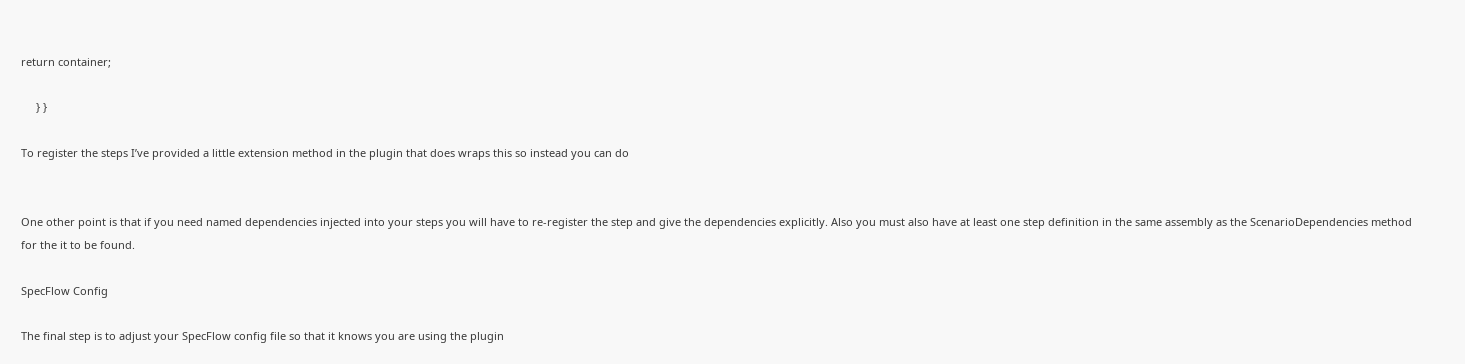return container;

     } }

To register the steps I’ve provided a little extension method in the plugin that does wraps this so instead you can do


One other point is that if you need named dependencies injected into your steps you will have to re-register the step and give the dependencies explicitly. Also you must also have at least one step definition in the same assembly as the ScenarioDependencies method for the it to be found.

SpecFlow Config

The final step is to adjust your SpecFlow config file so that it knows you are using the plugin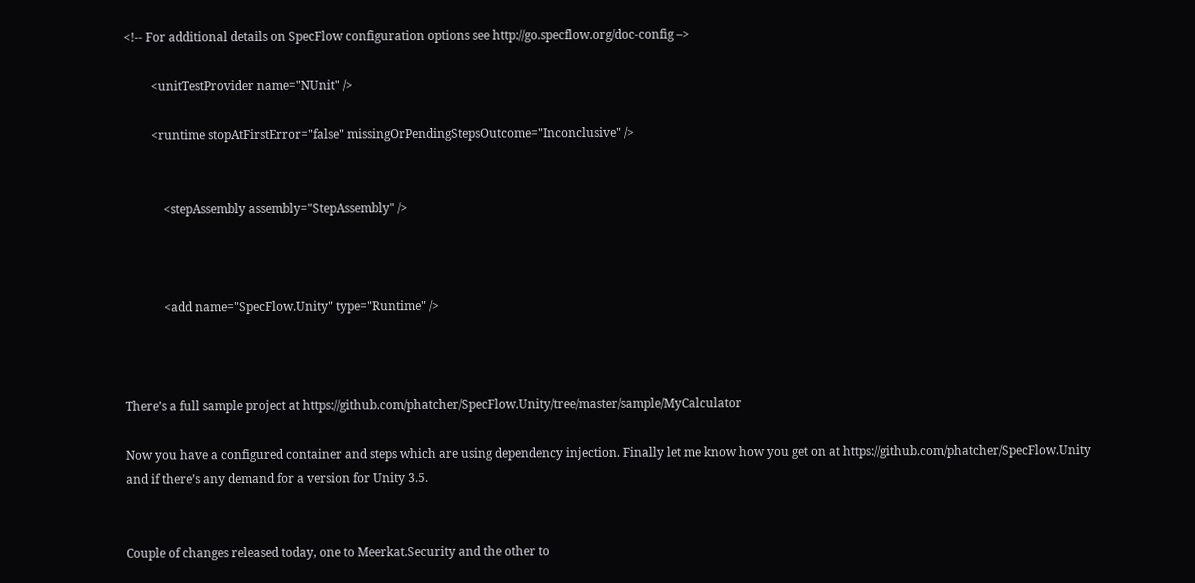<!-- For additional details on SpecFlow configuration options see http://go.specflow.org/doc-config –>

         <unitTestProvider name="NUnit" />

         <runtime stopAtFirstError="false" missingOrPendingStepsOutcome="Inconclusive" />


             <stepAssembly assembly="StepAssembly" />



             <add name="SpecFlow.Unity" type="Runtime" />



There’s a full sample project at https://github.com/phatcher/SpecFlow.Unity/tree/master/sample/MyCalculator

Now you have a configured container and steps which are using dependency injection. Finally let me know how you get on at https://github.com/phatcher/SpecFlow.Unity and if there’s any demand for a version for Unity 3.5.


Couple of changes released today, one to Meerkat.Security and the other to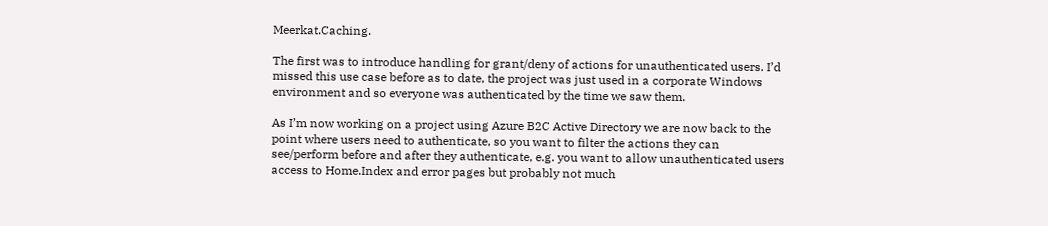Meerkat.Caching.

The first was to introduce handling for grant/deny of actions for unauthenticated users. I’d missed this use case before as to date, the project was just used in a corporate Windows environment and so everyone was authenticated by the time we saw them.

As I’m now working on a project using Azure B2C Active Directory we are now back to the point where users need to authenticate, so you want to filter the actions they can see/perform before and after they authenticate, e.g. you want to allow unauthenticated users access to Home.Index and error pages but probably not much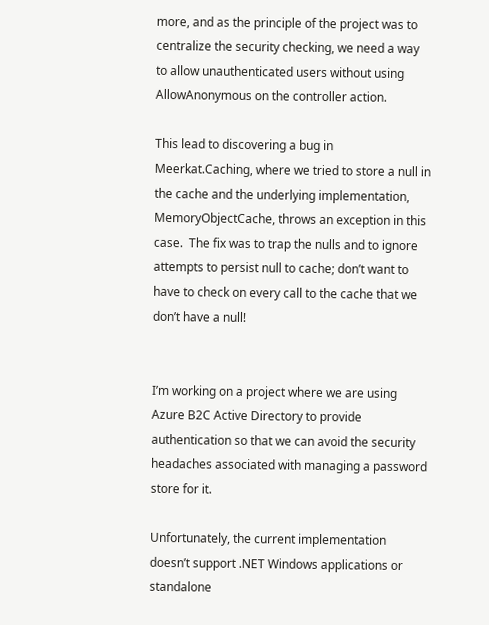more, and as the principle of the project was to centralize the security checking, we need a way to allow unauthenticated users without using AllowAnonymous on the controller action.

This lead to discovering a bug in Meerkat.Caching, where we tried to store a null in the cache and the underlying implementation, MemoryObjectCache, throws an exception in this case.  The fix was to trap the nulls and to ignore attempts to persist null to cache; don’t want to have to check on every call to the cache that we don’t have a null!


I’m working on a project where we are using Azure B2C Active Directory to provide authentication so that we can avoid the security headaches associated with managing a password store for it.

Unfortunately, the current implementation doesn’t support .NET Windows applications or standalone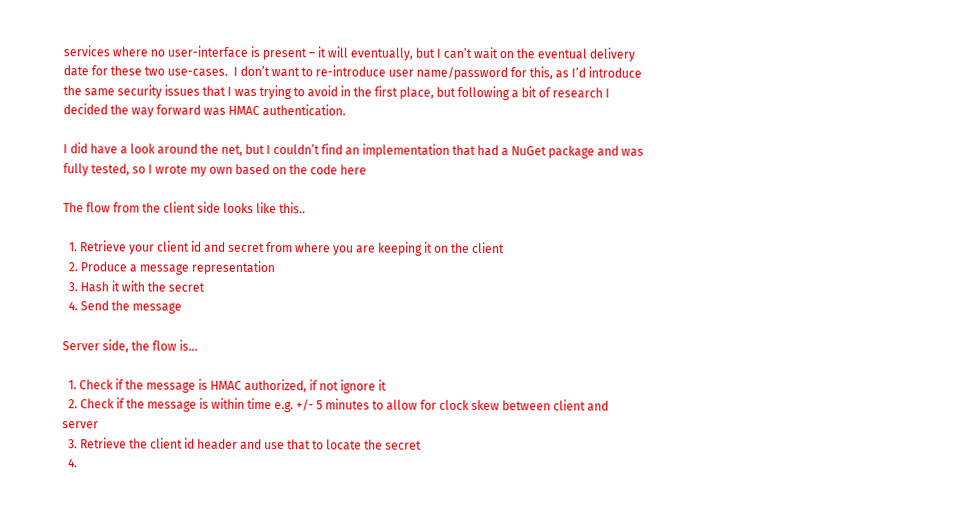services where no user-interface is present – it will eventually, but I can’t wait on the eventual delivery date for these two use-cases.  I don’t want to re-introduce user name/password for this, as I’d introduce the same security issues that I was trying to avoid in the first place, but following a bit of research I decided the way forward was HMAC authentication.

I did have a look around the net, but I couldn’t find an implementation that had a NuGet package and was fully tested, so I wrote my own based on the code here

The flow from the client side looks like this..

  1. Retrieve your client id and secret from where you are keeping it on the client
  2. Produce a message representation
  3. Hash it with the secret
  4. Send the message

Server side, the flow is…

  1. Check if the message is HMAC authorized, if not ignore it
  2. Check if the message is within time e.g. +/- 5 minutes to allow for clock skew between client and server
  3. Retrieve the client id header and use that to locate the secret
  4.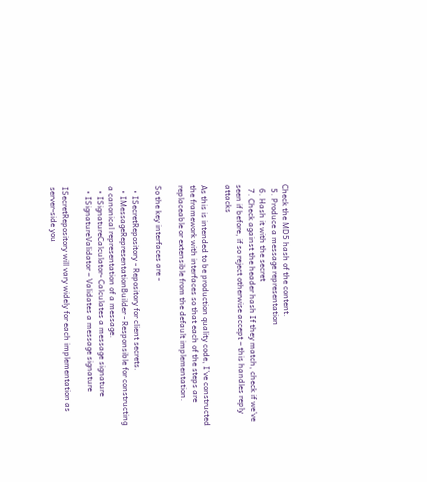Check the MD5 hash of the content.
  5. Produce a message representation
  6. Hash it with the secret
  7. Check against the header hash If they match, check if we’ve seen if before, if so reject otherwise accept – this handles reply attacks

As this is intended to be production quality code, I’ve constructed the framework with interfaces so that each of the steps are replaceable or extensible from the default implementation.

So the key interfaces are -

  • ISecretRepository - Repository for client secrets.
  • IMessageRepresentationBuilder - Responsible for constructing a canonical representation of a message.
  • ISignatureCalculator- Calculates a message signature
  • ISignatureValidator – Validates a message signature

ISecretRepository will vary widely for each implementation as server-side you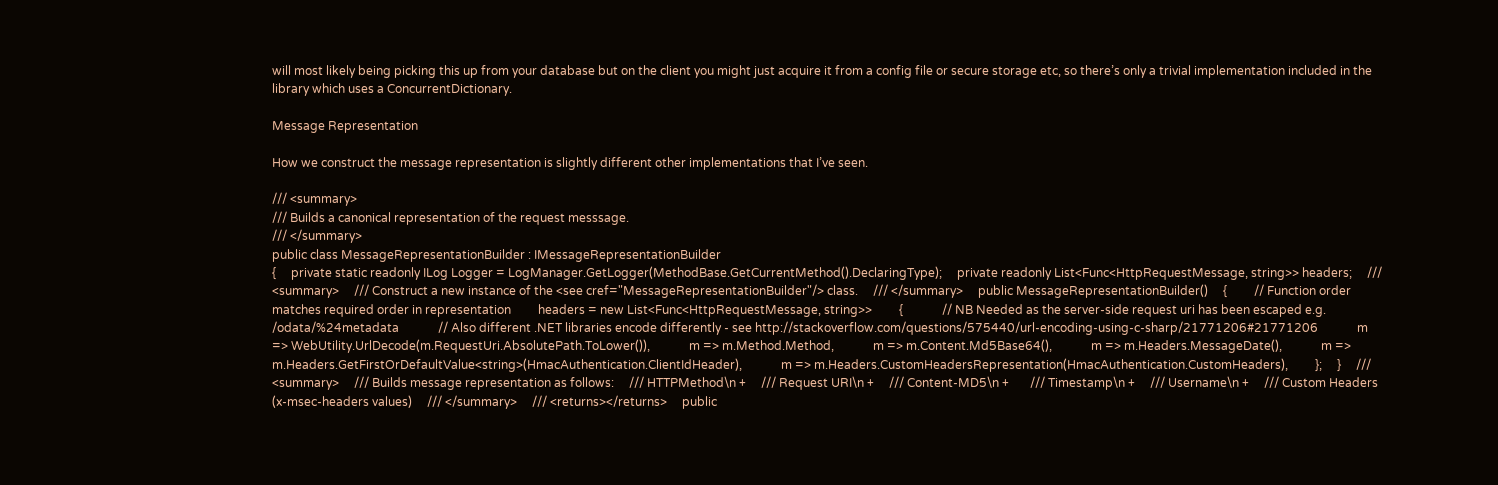will most likely being picking this up from your database but on the client you might just acquire it from a config file or secure storage etc, so there’s only a trivial implementation included in the library which uses a ConcurrentDictionary.

Message Representation

How we construct the message representation is slightly different other implementations that I’ve seen.

/// <summary>
/// Builds a canonical representation of the request messsage.
/// </summary>
public class MessageRepresentationBuilder : IMessageRepresentationBuilder
{     private static readonly ILog Logger = LogManager.GetLogger(MethodBase.GetCurrentMethod().DeclaringType);     private readonly List<Func<HttpRequestMessage, string>> headers;     /// <summary>     /// Construct a new instance of the <see cref="MessageRepresentationBuilder"/> class.     /// </summary>     public MessageRepresentationBuilder()     {         // Function order matches required order in representation         headers = new List<Func<HttpRequestMessage, string>>         {             // NB Needed as the server-side request uri has been escaped e.g. /odata/%24metadata             // Also different .NET libraries encode differently - see http://stackoverflow.com/questions/575440/url-encoding-using-c-sharp/21771206#21771206             m => WebUtility.UrlDecode(m.RequestUri.AbsolutePath.ToLower()),             m => m.Method.Method,             m => m.Content.Md5Base64(),             m => m.Headers.MessageDate(),             m => m.Headers.GetFirstOrDefaultValue<string>(HmacAuthentication.ClientIdHeader),             m => m.Headers.CustomHeadersRepresentation(HmacAuthentication.CustomHeaders),         };     }     /// <summary>     /// Builds message representation as follows:     /// HTTPMethod\n +     /// Request URI\n +     /// Content-MD5\n +       /// Timestamp\n +     /// Username\n +     /// Custom Headers (x-msec-headers values)     /// </summary>     /// <returns></returns>     public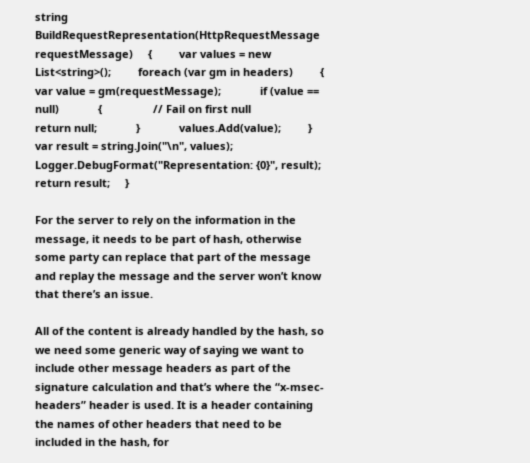string BuildRequestRepresentation(HttpRequestMessage requestMessage)     {         var values = new List<string>();         foreach (var gm in headers)         {             var value = gm(requestMessage);             if (value == null)             {                 // Fail on first null                 return null;             }             values.Add(value);         }         var result = string.Join("\n", values);         Logger.DebugFormat("Representation: {0}", result);         return result;     }

For the server to rely on the information in the message, it needs to be part of hash, otherwise some party can replace that part of the message and replay the message and the server won’t know that there’s an issue.

All of the content is already handled by the hash, so we need some generic way of saying we want to include other message headers as part of the signature calculation and that’s where the “x-msec-headers” header is used. It is a header containing the names of other headers that need to be included in the hash, for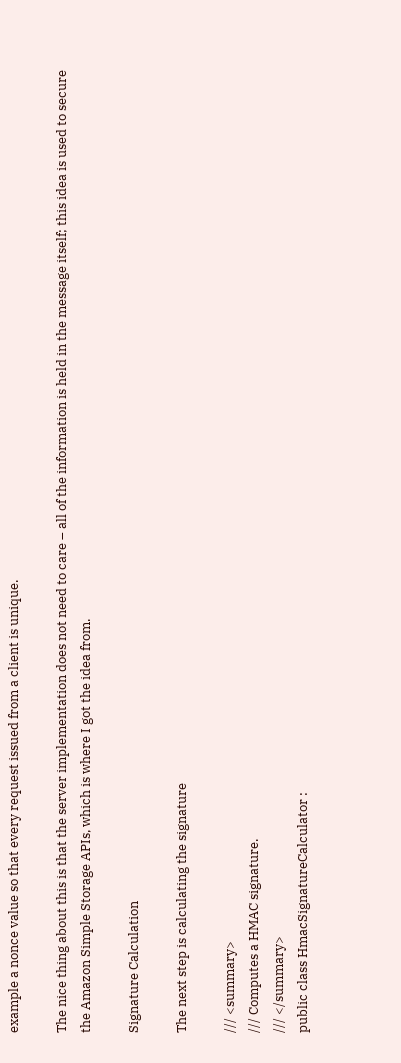example a nonce value so that every request issued from a client is unique.

The nice thing about this is that the server implementation does not need to care – all of the information is held in the message itself; this idea is used to secure the Amazon Simple Storage APIs, which is where I got the idea from.

Signature Calculation

The next step is calculating the signature

/// <summary>
/// Computes a HMAC signature.
/// </summary>
public class HmacSignatureCalculator :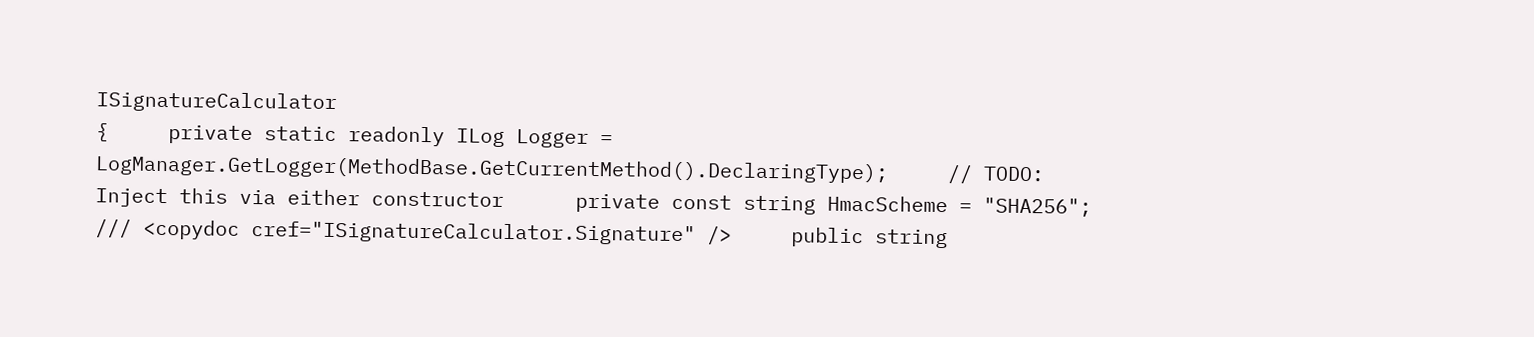ISignatureCalculator
{     private static readonly ILog Logger = LogManager.GetLogger(MethodBase.GetCurrentMethod().DeclaringType);     // TODO: Inject this via either constructor      private const string HmacScheme = "SHA256";     /// <copydoc cref="ISignatureCalculator.Signature" />     public string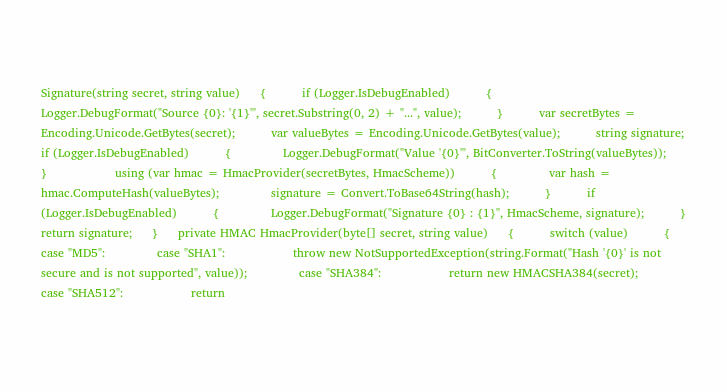Signature(string secret, string value)     {         if (Logger.IsDebugEnabled)         {             Logger.DebugFormat("Source {0}: '{1}'", secret.Substring(0, 2) + "...", value);         }         var secretBytes = Encoding.Unicode.GetBytes(secret);         var valueBytes = Encoding.Unicode.GetBytes(value);         string signature;         if (Logger.IsDebugEnabled)         {             Logger.DebugFormat("Value '{0}'", BitConverter.ToString(valueBytes));         }                 using (var hmac = HmacProvider(secretBytes, HmacScheme))         {             var hash = hmac.ComputeHash(valueBytes);             signature = Convert.ToBase64String(hash);         }         if (Logger.IsDebugEnabled)         {             Logger.DebugFormat("Signature {0} : {1}", HmacScheme, signature);         }         return signature;     }     private HMAC HmacProvider(byte[] secret, string value)     {         switch (value)         {             case "MD5":             case "SHA1":                 throw new NotSupportedException(string.Format("Hash '{0}' is not secure and is not supported", value));             case "SHA384":                 return new HMACSHA384(secret);             case "SHA512":                 return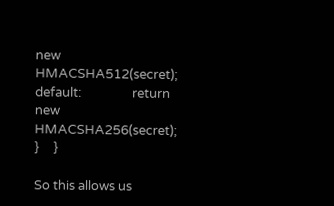new HMACSHA512(secret);             default:                 return new HMACSHA256(secret);         }     }

So this allows us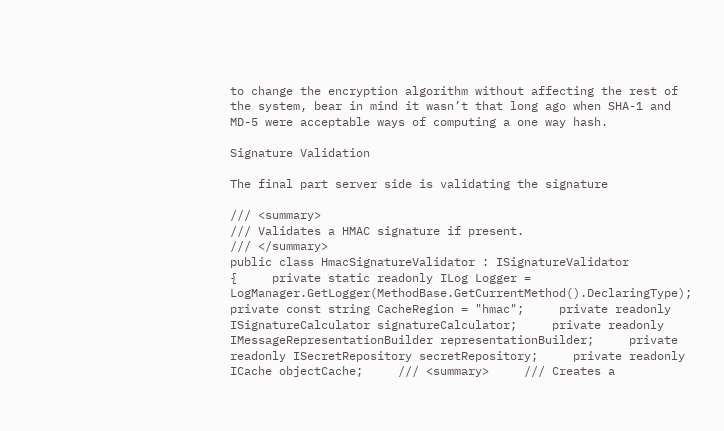to change the encryption algorithm without affecting the rest of the system, bear in mind it wasn’t that long ago when SHA-1 and MD-5 were acceptable ways of computing a one way hash.

Signature Validation

The final part server side is validating the signature

/// <summary>
/// Validates a HMAC signature if present.
/// </summary>
public class HmacSignatureValidator : ISignatureValidator
{     private static readonly ILog Logger = LogManager.GetLogger(MethodBase.GetCurrentMethod().DeclaringType);     private const string CacheRegion = "hmac";     private readonly ISignatureCalculator signatureCalculator;     private readonly IMessageRepresentationBuilder representationBuilder;     private readonly ISecretRepository secretRepository;     private readonly ICache objectCache;     /// <summary>     /// Creates a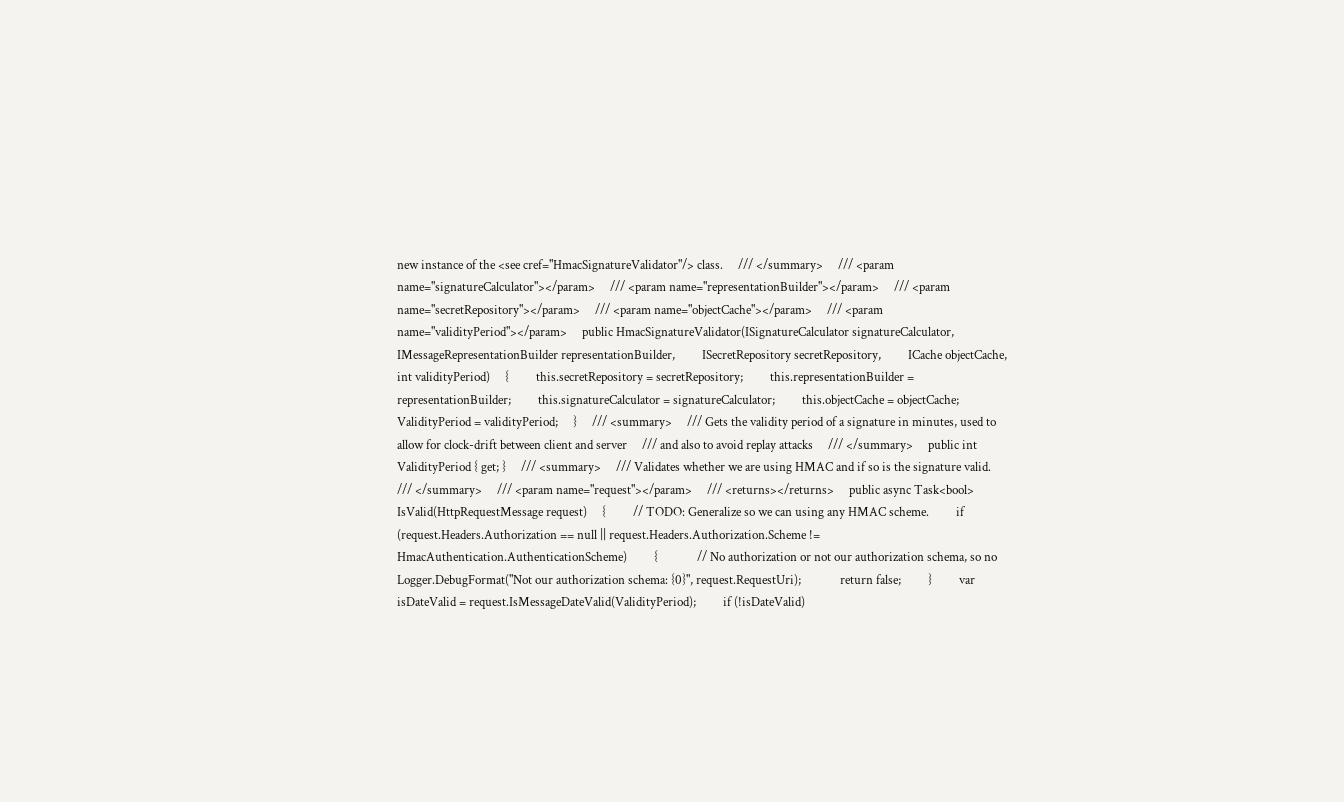new instance of the <see cref="HmacSignatureValidator"/> class.     /// </summary>     /// <param name="signatureCalculator"></param>     /// <param name="representationBuilder"></param>     /// <param name="secretRepository"></param>     /// <param name="objectCache"></param>     /// <param name="validityPeriod"></param>     public HmacSignatureValidator(ISignatureCalculator signatureCalculator,          IMessageRepresentationBuilder representationBuilder,         ISecretRepository secretRepository,         ICache objectCache,         int validityPeriod)     {         this.secretRepository = secretRepository;         this.representationBuilder = representationBuilder;         this.signatureCalculator = signatureCalculator;         this.objectCache = objectCache;         ValidityPeriod = validityPeriod;     }     /// <summary>     /// Gets the validity period of a signature in minutes, used to allow for clock-drift between client and server     /// and also to avoid replay attacks     /// </summary>     public int ValidityPeriod { get; }     /// <summary>     /// Validates whether we are using HMAC and if so is the signature valid.     /// </summary>     /// <param name="request"></param>     /// <returns></returns>     public async Task<bool> IsValid(HttpRequestMessage request)     {         // TODO: Generalize so we can using any HMAC scheme.         if (request.Headers.Authorization == null || request.Headers.Authorization.Scheme != HmacAuthentication.AuthenticationScheme)         {             // No authorization or not our authorization schema, so no              Logger.DebugFormat("Not our authorization schema: {0}", request.RequestUri);             return false;         }         var isDateValid = request.IsMessageDateValid(ValidityPeriod);         if (!isDateValid)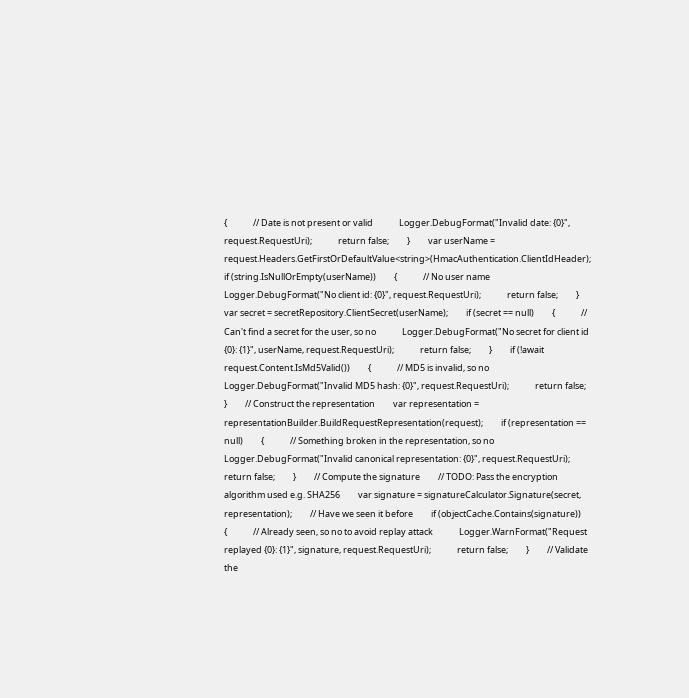{             // Date is not present or valid             Logger.DebugFormat("Invalid date: {0}", request.RequestUri);             return false;         }         var userName = request.Headers.GetFirstOrDefaultValue<string>(HmacAuthentication.ClientIdHeader);         if (string.IsNullOrEmpty(userName))         {             // No user name             Logger.DebugFormat("No client id: {0}", request.RequestUri);             return false;         }         var secret = secretRepository.ClientSecret(userName);         if (secret == null)         {             // Can't find a secret for the user, so no             Logger.DebugFormat("No secret for client id {0}: {1}", userName, request.RequestUri);             return false;         }         if (!await request.Content.IsMd5Valid())         {             // MD5 is invalid, so no             Logger.DebugFormat("Invalid MD5 hash: {0}", request.RequestUri);             return false;         }         // Construct the representation         var representation = representationBuilder.BuildRequestRepresentation(request);         if (representation == null)         {             // Something broken in the representation, so no             Logger.DebugFormat("Invalid canonical representation: {0}", request.RequestUri);             return false;         }         // Compute the signature         // TODO: Pass the encryption algorithm used e.g. SHA256         var signature = signatureCalculator.Signature(secret, representation);         // Have we seen it before         if (objectCache.Contains(signature))         {             // Already seen, so no to avoid replay attack             Logger.WarnFormat("Request replayed {0}: {1}", signature, request.RequestUri);             return false;         }         // Validate the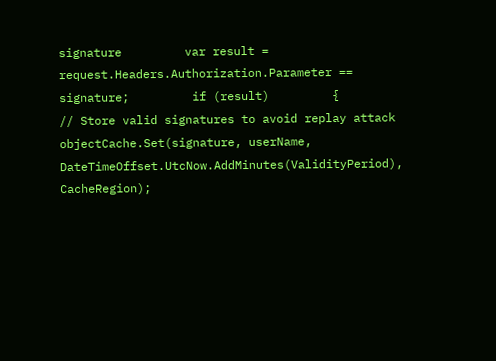signature         var result = request.Headers.Authorization.Parameter == signature;         if (result)         {             // Store valid signatures to avoid replay attack             objectCache.Set(signature, userName, DateTimeOffset.UtcNow.AddMinutes(ValidityPeriod), CacheRegion);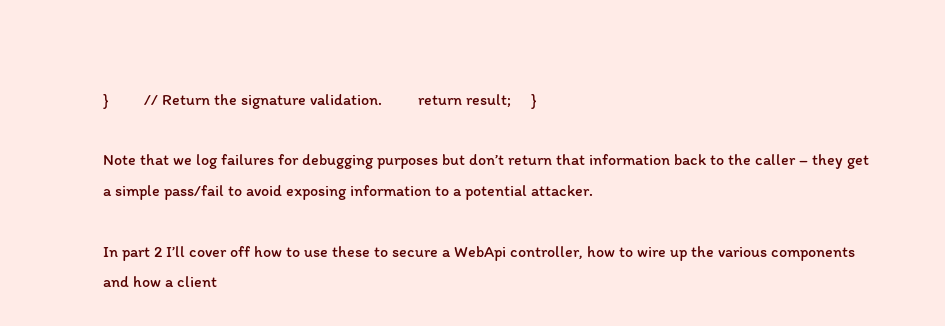}         // Return the signature validation.         return result;     }

Note that we log failures for debugging purposes but don’t return that information back to the caller – they get a simple pass/fail to avoid exposing information to a potential attacker.

In part 2 I’ll cover off how to use these to secure a WebApi controller, how to wire up the various components and how a client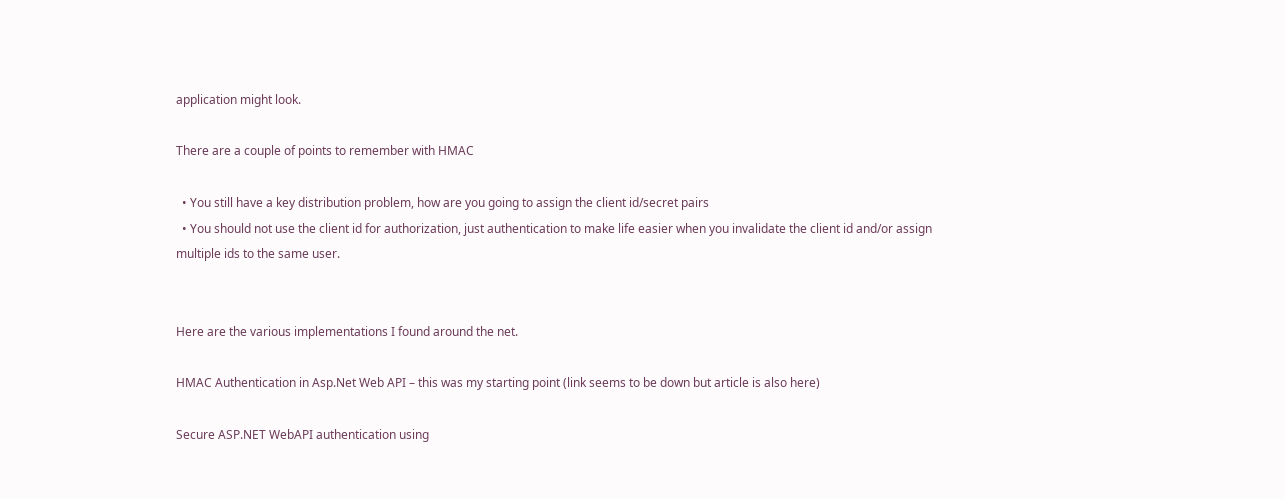application might look.

There are a couple of points to remember with HMAC

  • You still have a key distribution problem, how are you going to assign the client id/secret pairs
  • You should not use the client id for authorization, just authentication to make life easier when you invalidate the client id and/or assign multiple ids to the same user.


Here are the various implementations I found around the net.

HMAC Authentication in Asp.Net Web API – this was my starting point (link seems to be down but article is also here)

Secure ASP.NET WebAPI authentication using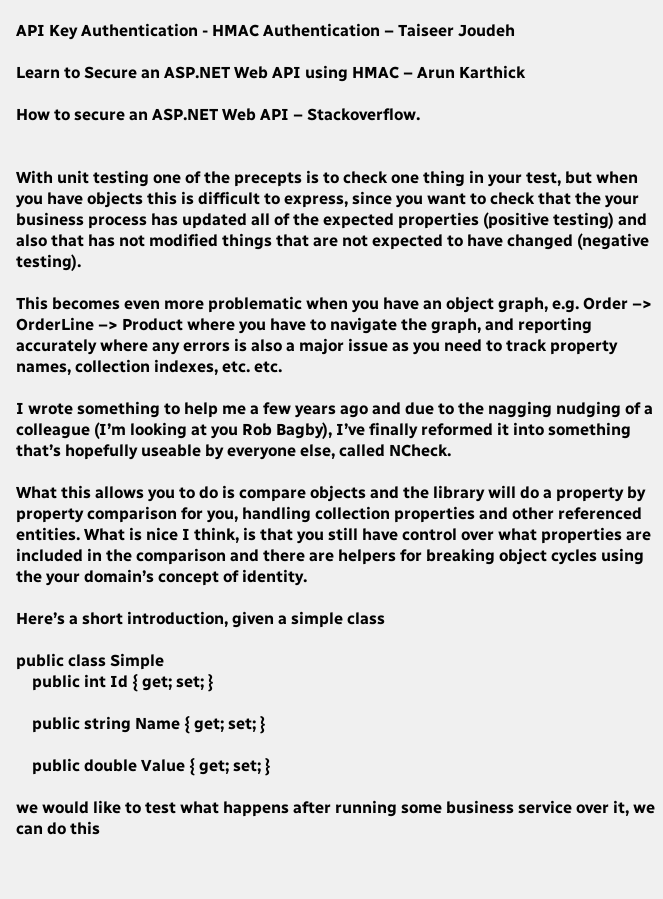API Key Authentication - HMAC Authentication – Taiseer Joudeh

Learn to Secure an ASP.NET Web API using HMAC – Arun Karthick

How to secure an ASP.NET Web API – Stackoverflow.


With unit testing one of the precepts is to check one thing in your test, but when you have objects this is difficult to express, since you want to check that the your business process has updated all of the expected properties (positive testing) and also that has not modified things that are not expected to have changed (negative testing).

This becomes even more problematic when you have an object graph, e.g. Order –> OrderLine –> Product where you have to navigate the graph, and reporting accurately where any errors is also a major issue as you need to track property names, collection indexes, etc. etc.

I wrote something to help me a few years ago and due to the nagging nudging of a colleague (I’m looking at you Rob Bagby), I’ve finally reformed it into something that’s hopefully useable by everyone else, called NCheck.

What this allows you to do is compare objects and the library will do a property by property comparison for you, handling collection properties and other referenced entities. What is nice I think, is that you still have control over what properties are included in the comparison and there are helpers for breaking object cycles using the your domain’s concept of identity.

Here’s a short introduction, given a simple class

public class Simple
    public int Id { get; set; }

    public string Name { get; set; }

    public double Value { get; set; }

we would like to test what happens after running some business service over it, we can do this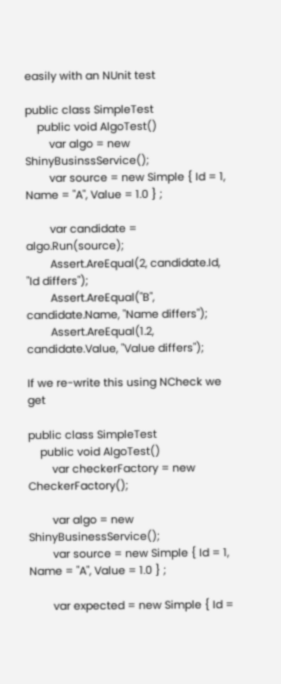easily with an NUnit test

public class SimpleTest
    public void AlgoTest()
        var algo = new ShinyBusinssService();
        var source = new Simple { Id = 1, Name = "A", Value = 1.0 } ;

        var candidate = algo.Run(source);
        Assert.AreEqual(2, candidate.Id, "Id differs");
        Assert.AreEqual("B", candidate.Name, "Name differs");
        Assert.AreEqual(1.2, candidate.Value, "Value differs");

If we re-write this using NCheck we get

public class SimpleTest
    public void AlgoTest()
        var checkerFactory = new CheckerFactory();

        var algo = new ShinyBusinessService();
        var source = new Simple { Id = 1, Name = "A", Value = 1.0 } ;

        var expected = new Simple { Id =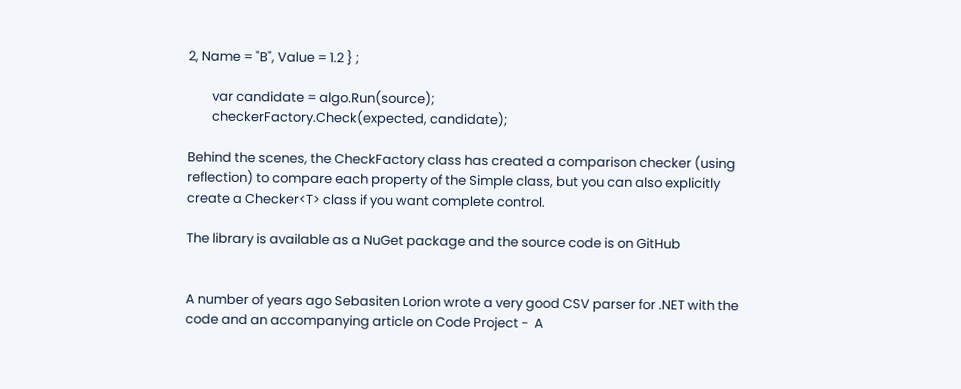2, Name = "B", Value = 1.2 } ;

        var candidate = algo.Run(source);
        checkerFactory.Check(expected, candidate);

Behind the scenes, the CheckFactory class has created a comparison checker (using reflection) to compare each property of the Simple class, but you can also explicitly create a Checker<T> class if you want complete control.

The library is available as a NuGet package and the source code is on GitHub


A number of years ago Sebasiten Lorion wrote a very good CSV parser for .NET with the code and an accompanying article on Code Project -  A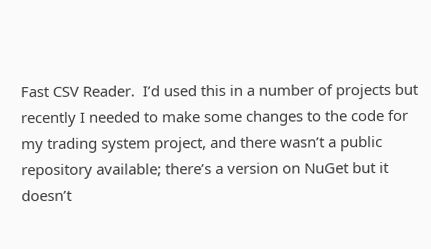Fast CSV Reader.  I’d used this in a number of projects but recently I needed to make some changes to the code for my trading system project, and there wasn’t a public repository available; there’s a version on NuGet but it doesn’t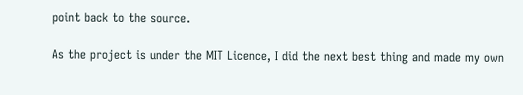point back to the source.

As the project is under the MIT Licence, I did the next best thing and made my own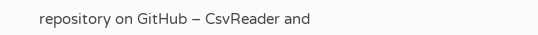repository on GitHub – CsvReader and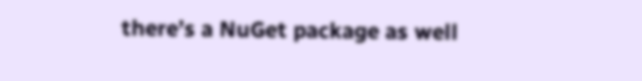there’s a NuGet package as well